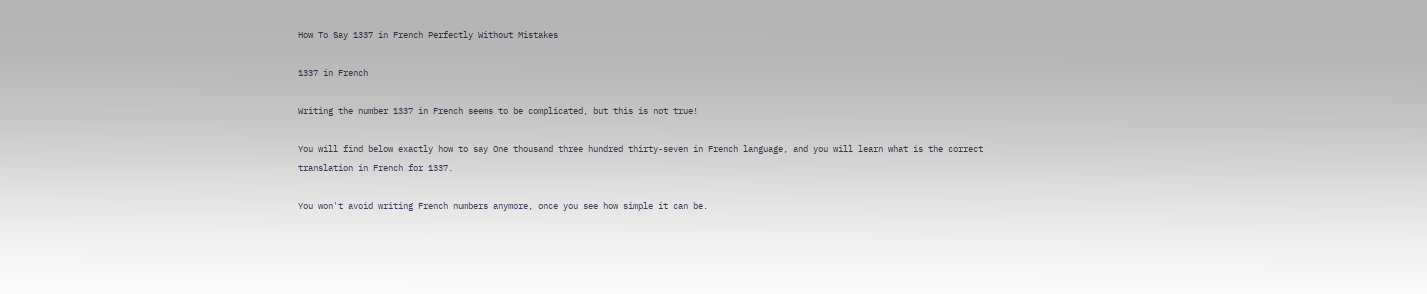How To Say 1337 in French Perfectly Without Mistakes

1337 in French

Writing the number 1337 in French seems to be complicated, but this is not true!

You will find below exactly how to say One thousand three hundred thirty-seven in French language, and you will learn what is the correct translation in French for 1337.

You won't avoid writing French numbers anymore, once you see how simple it can be.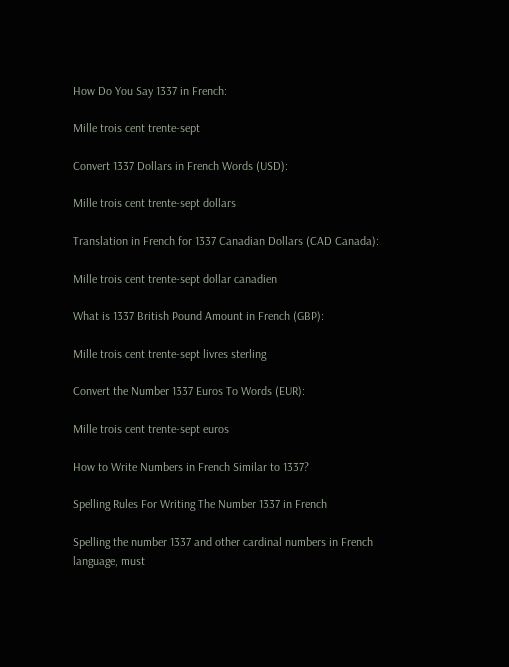How Do You Say 1337 in French:

Mille trois cent trente-sept

Convert 1337 Dollars in French Words (USD):

Mille trois cent trente-sept dollars

Translation in French for 1337 Canadian Dollars (CAD Canada):

Mille trois cent trente-sept dollar canadien

What is 1337 British Pound Amount in French (GBP):

Mille trois cent trente-sept livres sterling

Convert the Number 1337 Euros To Words (EUR):

Mille trois cent trente-sept euros

How to Write Numbers in French Similar to 1337?

Spelling Rules For Writing The Number 1337 in French

Spelling the number 1337 and other cardinal numbers in French language, must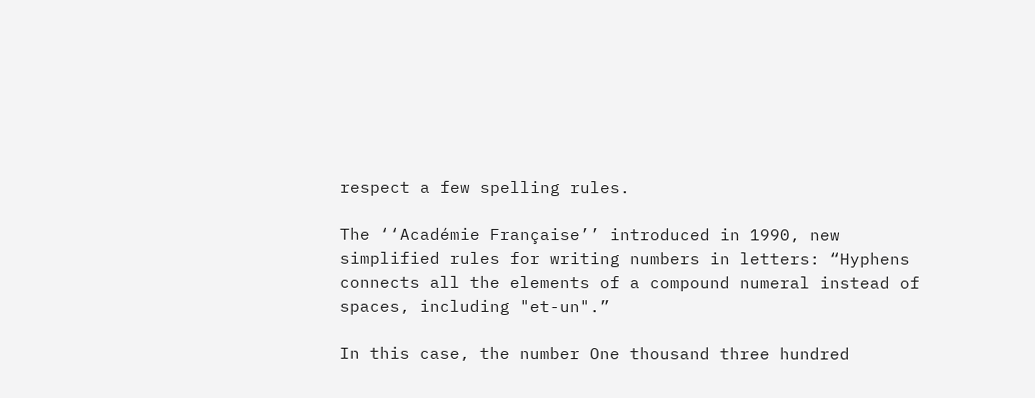respect a few spelling rules.

The ‘‘Académie Française’’ introduced in 1990, new simplified rules for writing numbers in letters: “Hyphens connects all the elements of a compound numeral instead of spaces, including "et-un".”

In this case, the number One thousand three hundred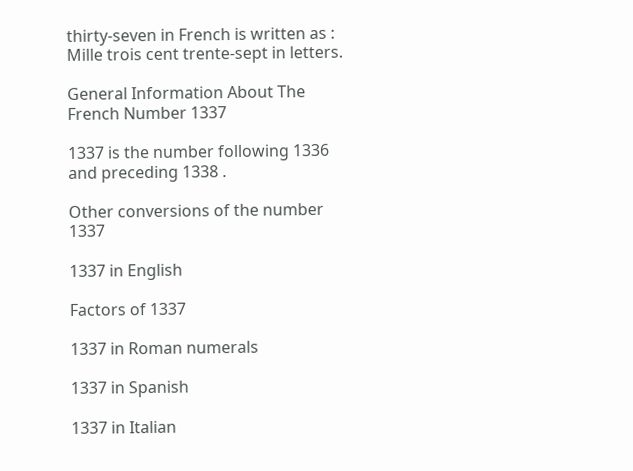thirty-seven in French is written as : Mille trois cent trente-sept in letters.

General Information About The French Number 1337

1337 is the number following 1336 and preceding 1338 .

Other conversions of the number 1337

1337 in English

Factors of 1337

1337 in Roman numerals

1337 in Spanish

1337 in Italian